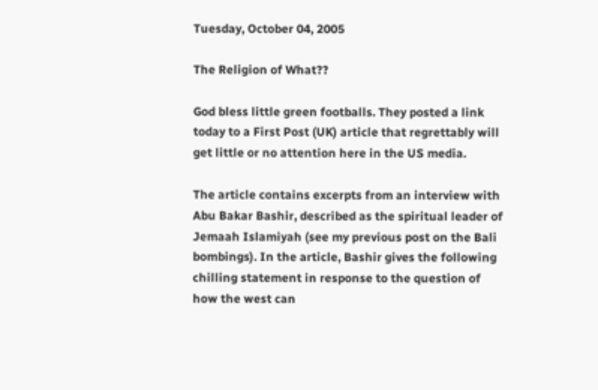Tuesday, October 04, 2005

The Religion of What??

God bless little green footballs. They posted a link today to a First Post (UK) article that regrettably will get little or no attention here in the US media.

The article contains excerpts from an interview with Abu Bakar Bashir, described as the spiritual leader of Jemaah Islamiyah (see my previous post on the Bali bombings). In the article, Bashir gives the following chilling statement in response to the question of how the west can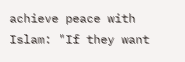achieve peace with Islam: "If they want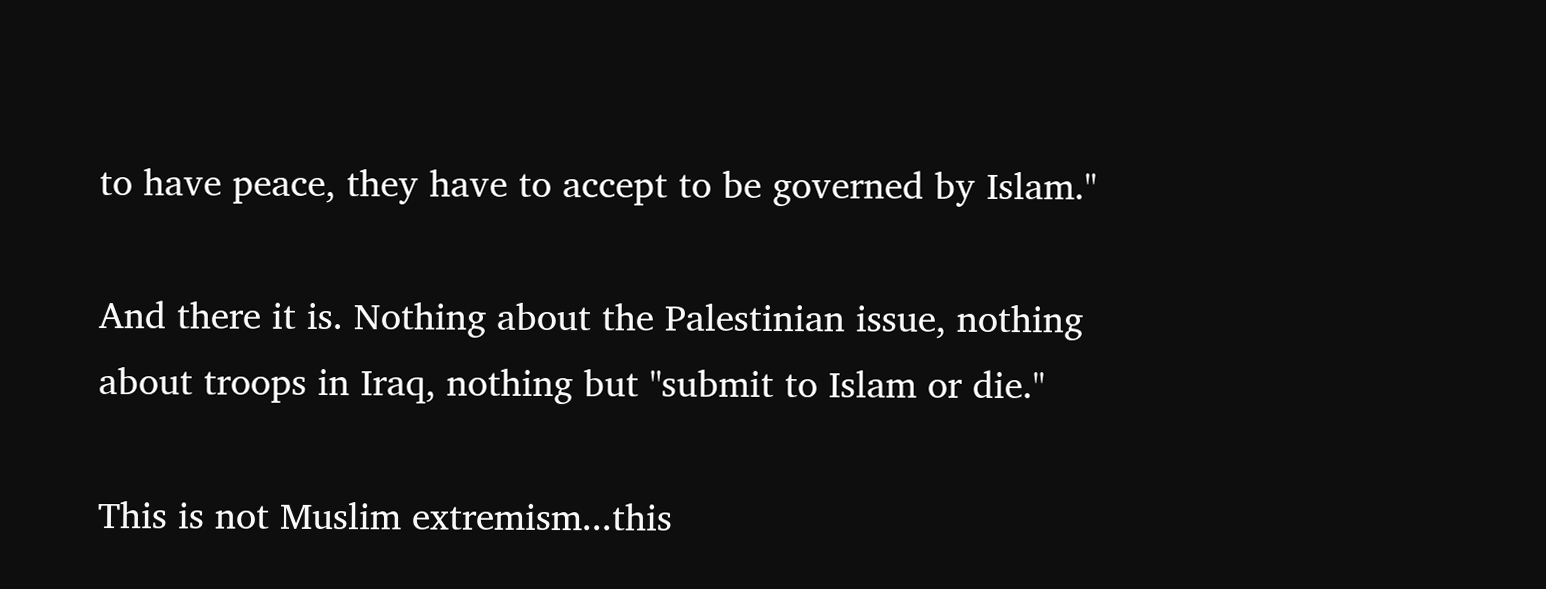to have peace, they have to accept to be governed by Islam."

And there it is. Nothing about the Palestinian issue, nothing about troops in Iraq, nothing but "submit to Islam or die."

This is not Muslim extremism...this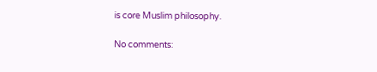is core Muslim philosophy.

No comments: